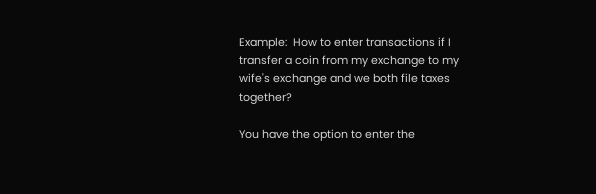Example:  How to enter transactions if I transfer a coin from my exchange to my wife's exchange and we both file taxes together?

You have the option to enter the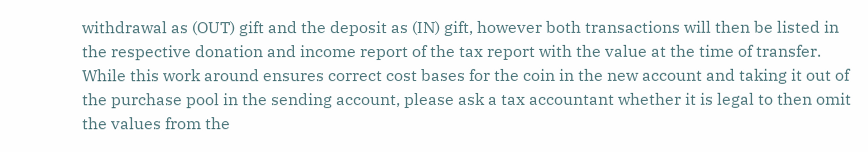withdrawal as (OUT) gift and the deposit as (IN) gift, however both transactions will then be listed in the respective donation and income report of the tax report with the value at the time of transfer. While this work around ensures correct cost bases for the coin in the new account and taking it out of the purchase pool in the sending account, please ask a tax accountant whether it is legal to then omit the values from the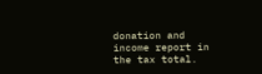donation and income report in the tax total.